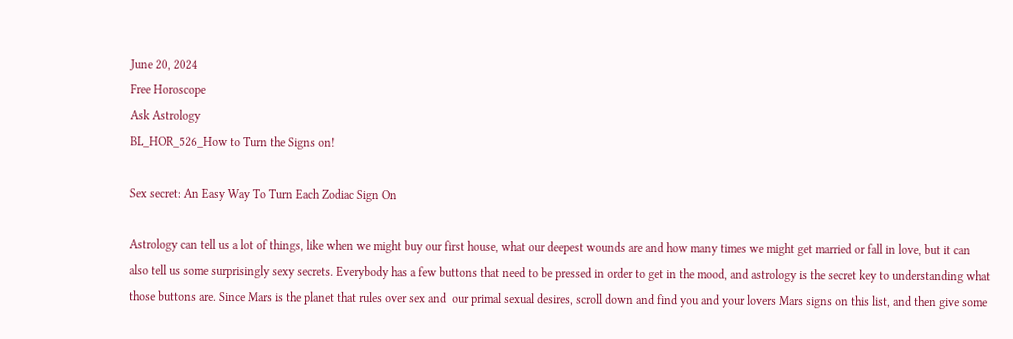June 20, 2024
Free Horoscope
Ask Astrology
BL_HOR_526_How to Turn the Signs on!

Sex secret: An Easy Way To Turn Each Zodiac Sign On

Astrology can tell us a lot of things, like when we might buy our first house, what our deepest wounds are and how many times we might get married or fall in love, but it can also tell us some surprisingly sexy secrets. Everybody has a few buttons that need to be pressed in order to get in the mood, and astrology is the secret key to understanding what those buttons are. Since Mars is the planet that rules over sex and  our primal sexual desires, scroll down and find you and your lovers Mars signs on this list, and then give some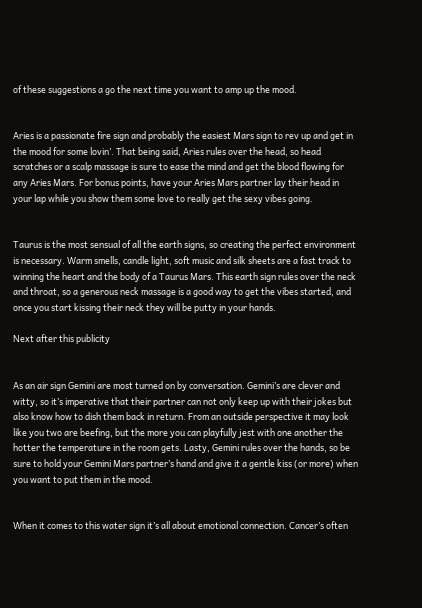of these suggestions a go the next time you want to amp up the mood.


Aries is a passionate fire sign and probably the easiest Mars sign to rev up and get in the mood for some lovin’. That being said, Aries rules over the head, so head scratches or a scalp massage is sure to ease the mind and get the blood flowing for any Aries Mars. For bonus points, have your Aries Mars partner lay their head in your lap while you show them some love to really get the sexy vibes going.


Taurus is the most sensual of all the earth signs, so creating the perfect environment is necessary. Warm smells, candle light, soft music and silk sheets are a fast track to winning the heart and the body of a Taurus Mars. This earth sign rules over the neck and throat, so a generous neck massage is a good way to get the vibes started, and once you start kissing their neck they will be putty in your hands.

Next after this publicity


As an air sign Gemini are most turned on by conversation. Gemini’s are clever and witty, so it’s imperative that their partner can not only keep up with their jokes but also know how to dish them back in return. From an outside perspective it may look like you two are beefing, but the more you can playfully jest with one another the hotter the temperature in the room gets. Lasty, Gemini rules over the hands, so be sure to hold your Gemini Mars partner’s hand and give it a gentle kiss (or more) when you want to put them in the mood.


When it comes to this water sign it’s all about emotional connection. Cancer’s often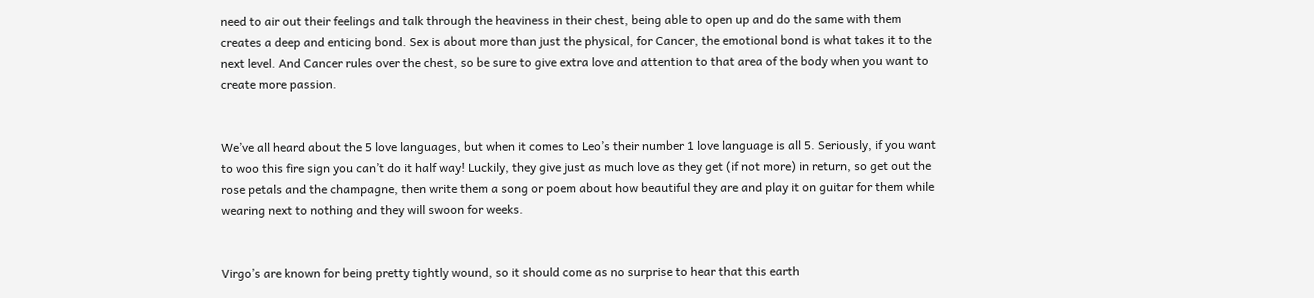need to air out their feelings and talk through the heaviness in their chest, being able to open up and do the same with them creates a deep and enticing bond. Sex is about more than just the physical, for Cancer, the emotional bond is what takes it to the next level. And Cancer rules over the chest, so be sure to give extra love and attention to that area of the body when you want to create more passion.


We’ve all heard about the 5 love languages, but when it comes to Leo’s their number 1 love language is all 5. Seriously, if you want to woo this fire sign you can’t do it half way! Luckily, they give just as much love as they get (if not more) in return, so get out the rose petals and the champagne, then write them a song or poem about how beautiful they are and play it on guitar for them while wearing next to nothing and they will swoon for weeks.


Virgo’s are known for being pretty tightly wound, so it should come as no surprise to hear that this earth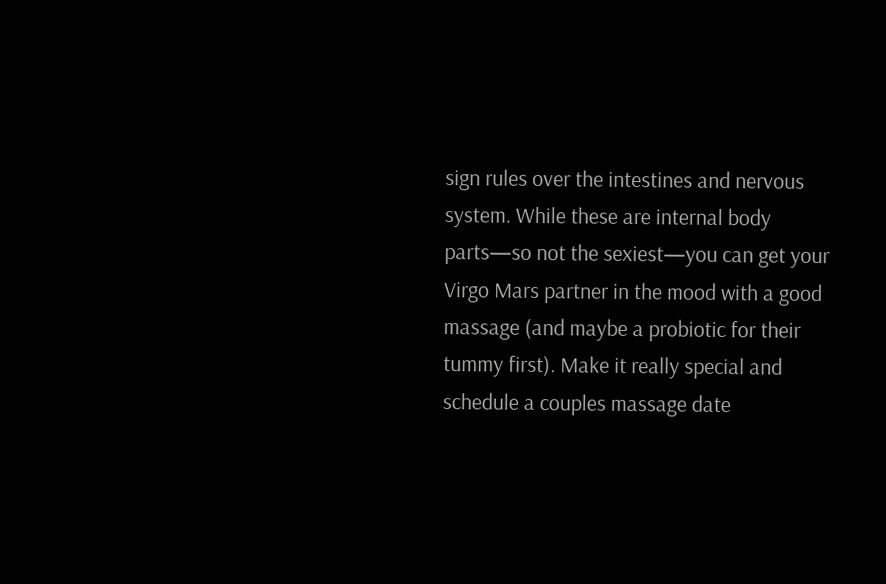sign rules over the intestines and nervous system. While these are internal body parts—so not the sexiest—you can get your Virgo Mars partner in the mood with a good massage (and maybe a probiotic for their tummy first). Make it really special and schedule a couples massage date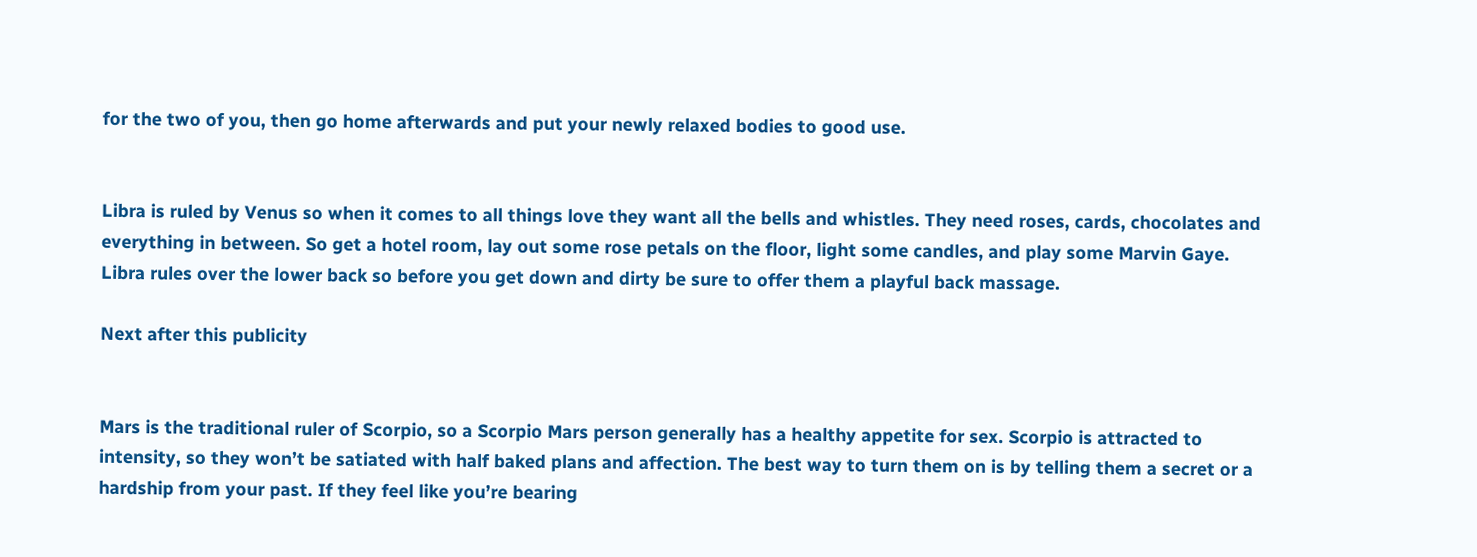for the two of you, then go home afterwards and put your newly relaxed bodies to good use.


Libra is ruled by Venus so when it comes to all things love they want all the bells and whistles. They need roses, cards, chocolates and everything in between. So get a hotel room, lay out some rose petals on the floor, light some candles, and play some Marvin Gaye. Libra rules over the lower back so before you get down and dirty be sure to offer them a playful back massage.

Next after this publicity


Mars is the traditional ruler of Scorpio, so a Scorpio Mars person generally has a healthy appetite for sex. Scorpio is attracted to intensity, so they won’t be satiated with half baked plans and affection. The best way to turn them on is by telling them a secret or a hardship from your past. If they feel like you’re bearing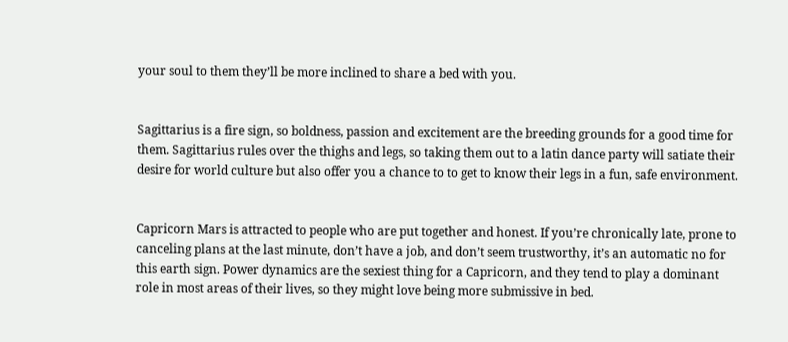your soul to them they’ll be more inclined to share a bed with you.


Sagittarius is a fire sign, so boldness, passion and excitement are the breeding grounds for a good time for them. Sagittarius rules over the thighs and legs, so taking them out to a latin dance party will satiate their desire for world culture but also offer you a chance to to get to know their legs in a fun, safe environment.


Capricorn Mars is attracted to people who are put together and honest. If you’re chronically late, prone to canceling plans at the last minute, don’t have a job, and don’t seem trustworthy, it’s an automatic no for this earth sign. Power dynamics are the sexiest thing for a Capricorn, and they tend to play a dominant role in most areas of their lives, so they might love being more submissive in bed.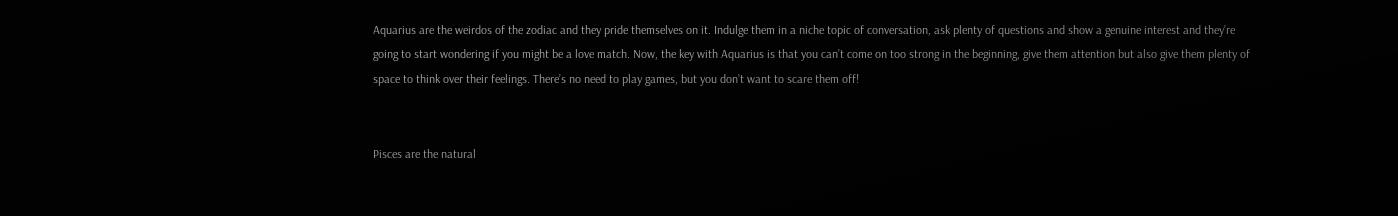Aquarius are the weirdos of the zodiac and they pride themselves on it. Indulge them in a niche topic of conversation, ask plenty of questions and show a genuine interest and they’re going to start wondering if you might be a love match. Now, the key with Aquarius is that you can’t come on too strong in the beginning, give them attention but also give them plenty of space to think over their feelings. There’s no need to play games, but you don’t want to scare them off!


Pisces are the natural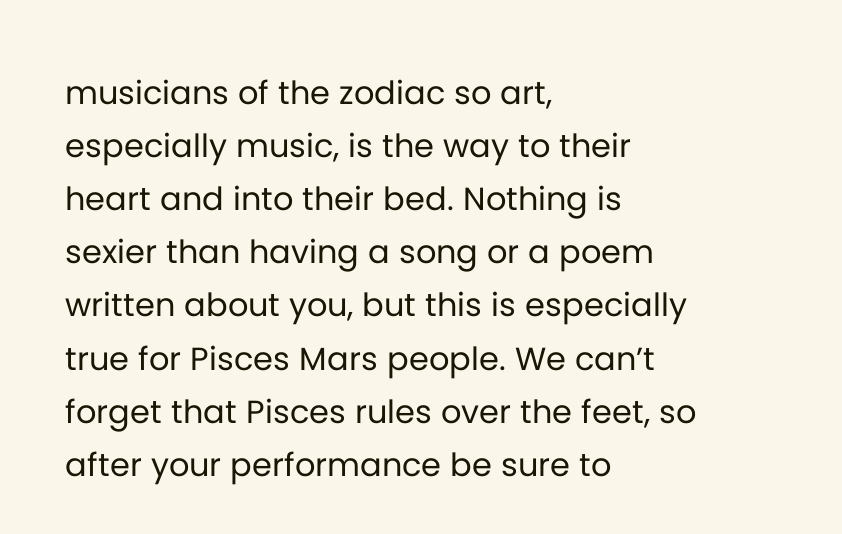musicians of the zodiac so art, especially music, is the way to their heart and into their bed. Nothing is sexier than having a song or a poem written about you, but this is especially true for Pisces Mars people. We can’t forget that Pisces rules over the feet, so after your performance be sure to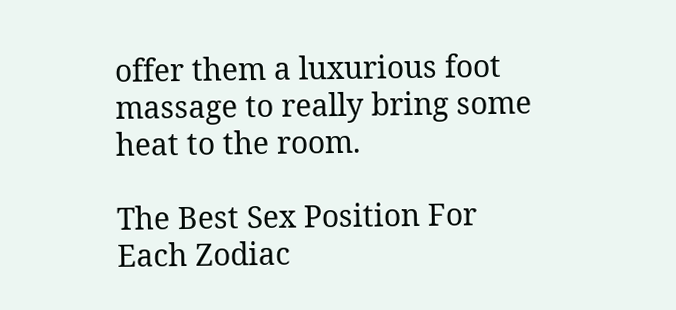offer them a luxurious foot massage to really bring some heat to the room.

The Best Sex Position For Each Zodiac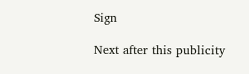Sign

Next after this publicity